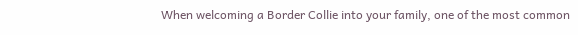When welcoming a Border Collie into your family, one of the most common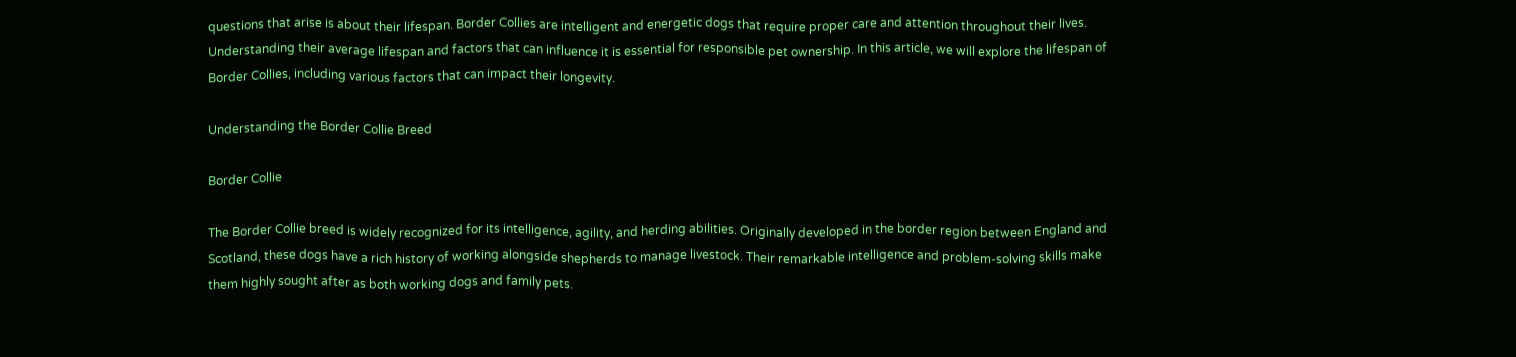questions that arise is about their lifespan. Border Collies are intelligent and energetic dogs that require proper care and attention throughout their lives. Understanding their average lifespan and factors that can influence it is essential for responsible pet ownership. In this article, we will explore the lifespan of Border Collies, including various factors that can impact their longevity.

Understanding the Border Collie Breed

Border Collie

The Border Collie breed is widely recognized for its intelligence, agility, and herding abilities. Originally developed in the border region between England and Scotland, these dogs have a rich history of working alongside shepherds to manage livestock. Their remarkable intelligence and problem-solving skills make them highly sought after as both working dogs and family pets.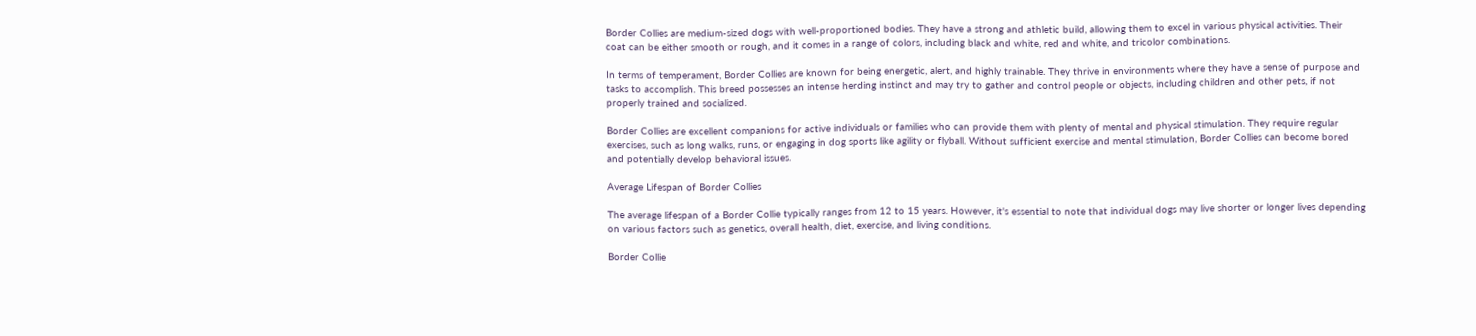Border Collies are medium-sized dogs with well-proportioned bodies. They have a strong and athletic build, allowing them to excel in various physical activities. Their coat can be either smooth or rough, and it comes in a range of colors, including black and white, red and white, and tricolor combinations.

In terms of temperament, Border Collies are known for being energetic, alert, and highly trainable. They thrive in environments where they have a sense of purpose and tasks to accomplish. This breed possesses an intense herding instinct and may try to gather and control people or objects, including children and other pets, if not properly trained and socialized.

Border Collies are excellent companions for active individuals or families who can provide them with plenty of mental and physical stimulation. They require regular exercises, such as long walks, runs, or engaging in dog sports like agility or flyball. Without sufficient exercise and mental stimulation, Border Collies can become bored and potentially develop behavioral issues.

Average Lifespan of Border Collies

The average lifespan of a Border Collie typically ranges from 12 to 15 years. However, it's essential to note that individual dogs may live shorter or longer lives depending on various factors such as genetics, overall health, diet, exercise, and living conditions.

Border Collie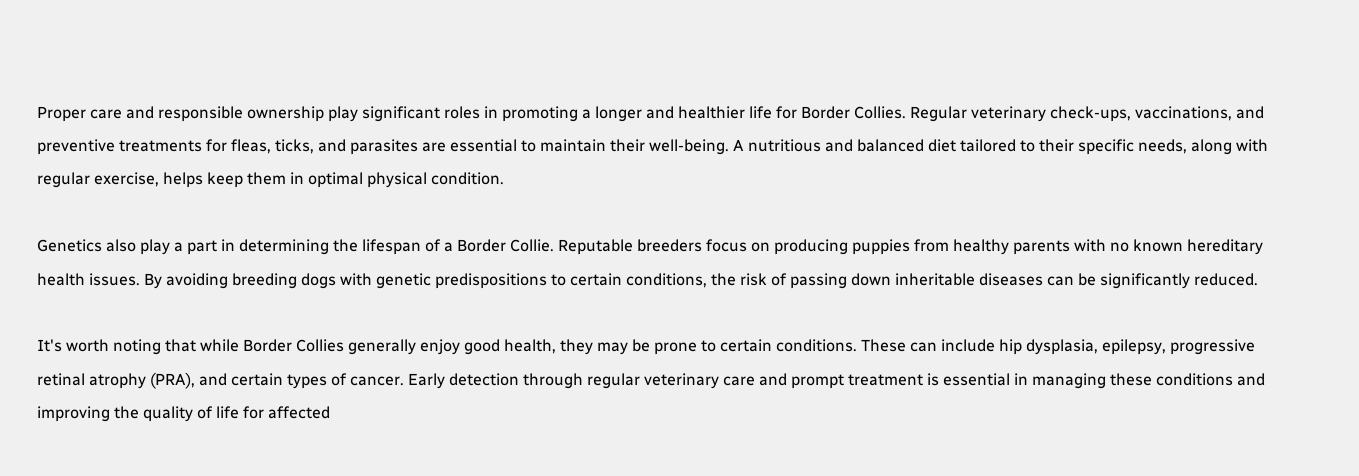Proper care and responsible ownership play significant roles in promoting a longer and healthier life for Border Collies. Regular veterinary check-ups, vaccinations, and preventive treatments for fleas, ticks, and parasites are essential to maintain their well-being. A nutritious and balanced diet tailored to their specific needs, along with regular exercise, helps keep them in optimal physical condition.

Genetics also play a part in determining the lifespan of a Border Collie. Reputable breeders focus on producing puppies from healthy parents with no known hereditary health issues. By avoiding breeding dogs with genetic predispositions to certain conditions, the risk of passing down inheritable diseases can be significantly reduced.

It's worth noting that while Border Collies generally enjoy good health, they may be prone to certain conditions. These can include hip dysplasia, epilepsy, progressive retinal atrophy (PRA), and certain types of cancer. Early detection through regular veterinary care and prompt treatment is essential in managing these conditions and improving the quality of life for affected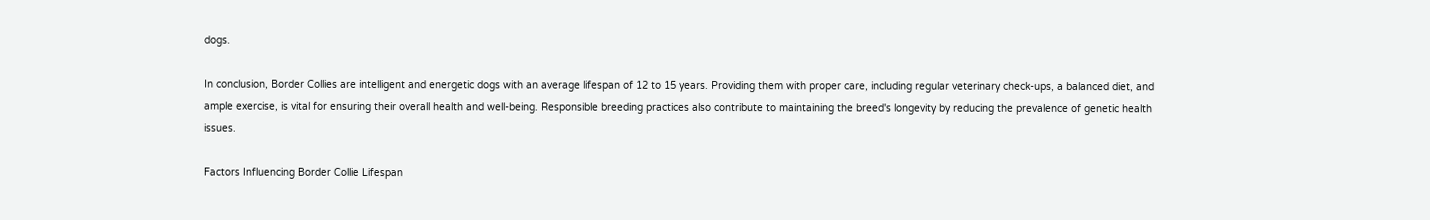dogs.

In conclusion, Border Collies are intelligent and energetic dogs with an average lifespan of 12 to 15 years. Providing them with proper care, including regular veterinary check-ups, a balanced diet, and ample exercise, is vital for ensuring their overall health and well-being. Responsible breeding practices also contribute to maintaining the breed's longevity by reducing the prevalence of genetic health issues.

Factors Influencing Border Collie Lifespan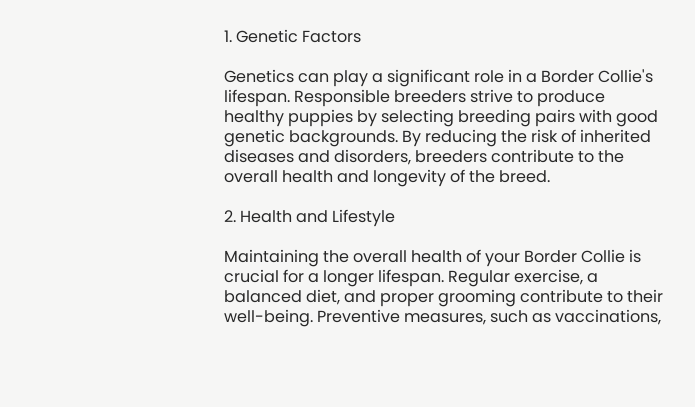1. Genetic Factors

Genetics can play a significant role in a Border Collie's lifespan. Responsible breeders strive to produce healthy puppies by selecting breeding pairs with good genetic backgrounds. By reducing the risk of inherited diseases and disorders, breeders contribute to the overall health and longevity of the breed.

2. Health and Lifestyle

Maintaining the overall health of your Border Collie is crucial for a longer lifespan. Regular exercise, a balanced diet, and proper grooming contribute to their well-being. Preventive measures, such as vaccinations,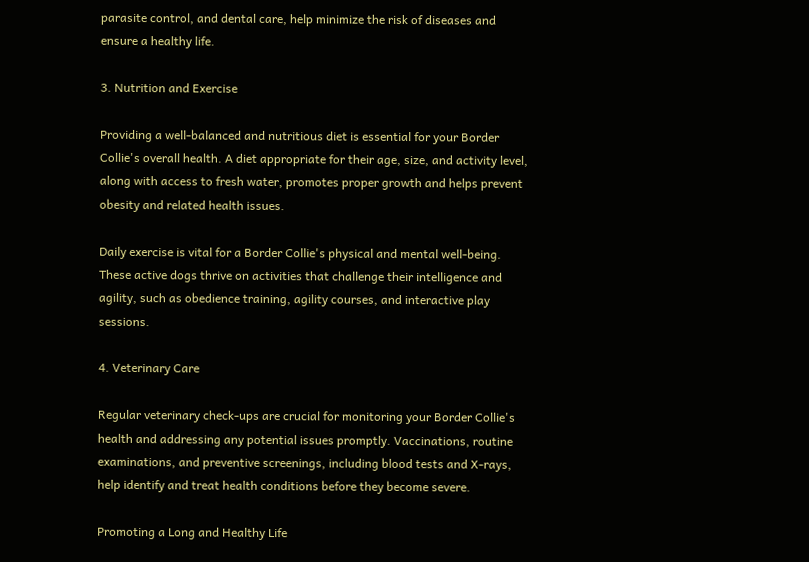parasite control, and dental care, help minimize the risk of diseases and ensure a healthy life.

3. Nutrition and Exercise

Providing a well-balanced and nutritious diet is essential for your Border Collie's overall health. A diet appropriate for their age, size, and activity level, along with access to fresh water, promotes proper growth and helps prevent obesity and related health issues.

Daily exercise is vital for a Border Collie's physical and mental well-being. These active dogs thrive on activities that challenge their intelligence and agility, such as obedience training, agility courses, and interactive play sessions.

4. Veterinary Care

Regular veterinary check-ups are crucial for monitoring your Border Collie's health and addressing any potential issues promptly. Vaccinations, routine examinations, and preventive screenings, including blood tests and X-rays, help identify and treat health conditions before they become severe.

Promoting a Long and Healthy Life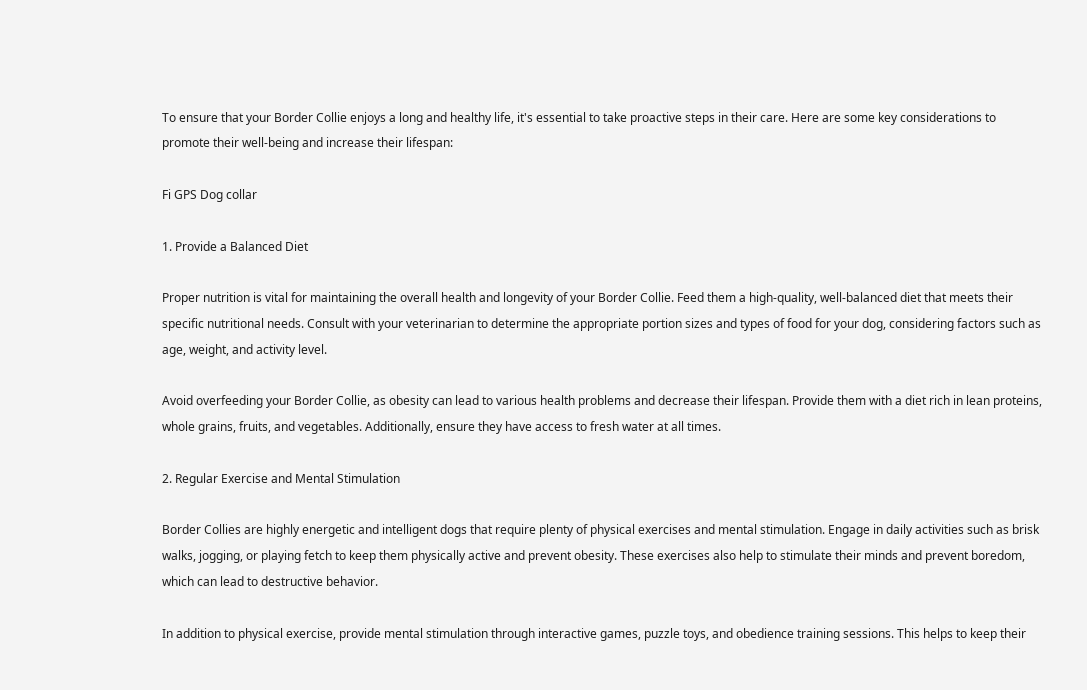To ensure that your Border Collie enjoys a long and healthy life, it's essential to take proactive steps in their care. Here are some key considerations to promote their well-being and increase their lifespan:

Fi GPS Dog collar

1. Provide a Balanced Diet

Proper nutrition is vital for maintaining the overall health and longevity of your Border Collie. Feed them a high-quality, well-balanced diet that meets their specific nutritional needs. Consult with your veterinarian to determine the appropriate portion sizes and types of food for your dog, considering factors such as age, weight, and activity level.

Avoid overfeeding your Border Collie, as obesity can lead to various health problems and decrease their lifespan. Provide them with a diet rich in lean proteins, whole grains, fruits, and vegetables. Additionally, ensure they have access to fresh water at all times.

2. Regular Exercise and Mental Stimulation

Border Collies are highly energetic and intelligent dogs that require plenty of physical exercises and mental stimulation. Engage in daily activities such as brisk walks, jogging, or playing fetch to keep them physically active and prevent obesity. These exercises also help to stimulate their minds and prevent boredom, which can lead to destructive behavior.

In addition to physical exercise, provide mental stimulation through interactive games, puzzle toys, and obedience training sessions. This helps to keep their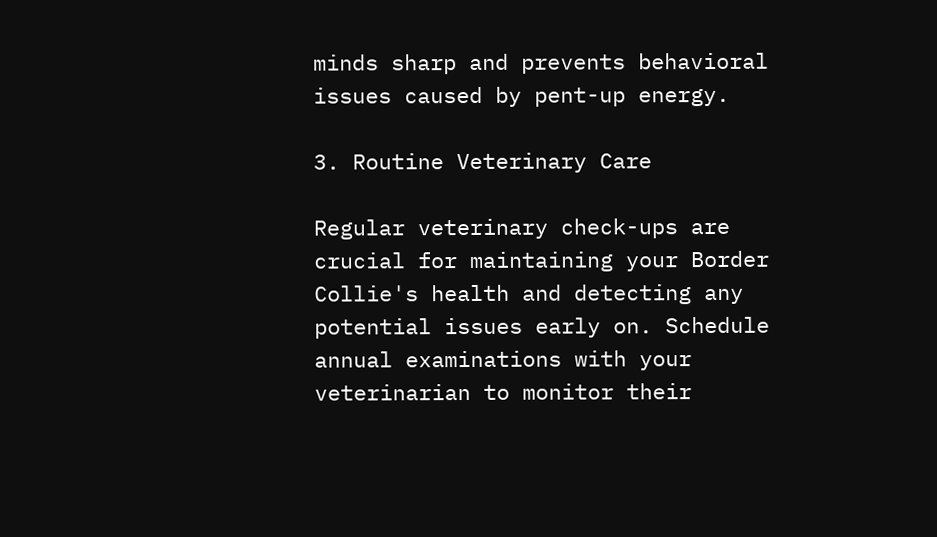minds sharp and prevents behavioral issues caused by pent-up energy.

3. Routine Veterinary Care

Regular veterinary check-ups are crucial for maintaining your Border Collie's health and detecting any potential issues early on. Schedule annual examinations with your veterinarian to monitor their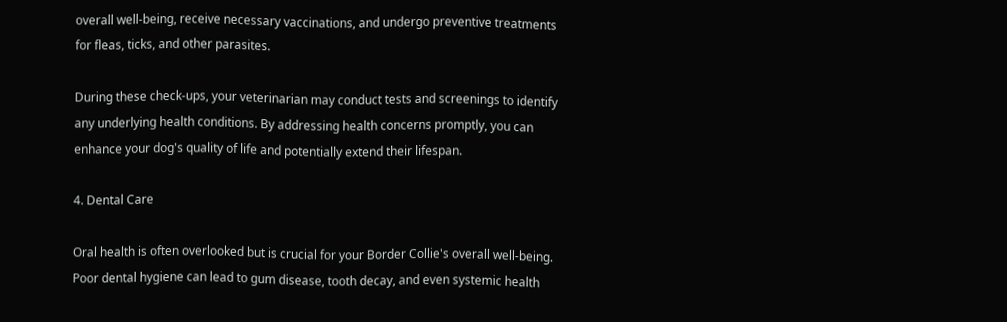overall well-being, receive necessary vaccinations, and undergo preventive treatments for fleas, ticks, and other parasites.

During these check-ups, your veterinarian may conduct tests and screenings to identify any underlying health conditions. By addressing health concerns promptly, you can enhance your dog's quality of life and potentially extend their lifespan.

4. Dental Care

Oral health is often overlooked but is crucial for your Border Collie's overall well-being. Poor dental hygiene can lead to gum disease, tooth decay, and even systemic health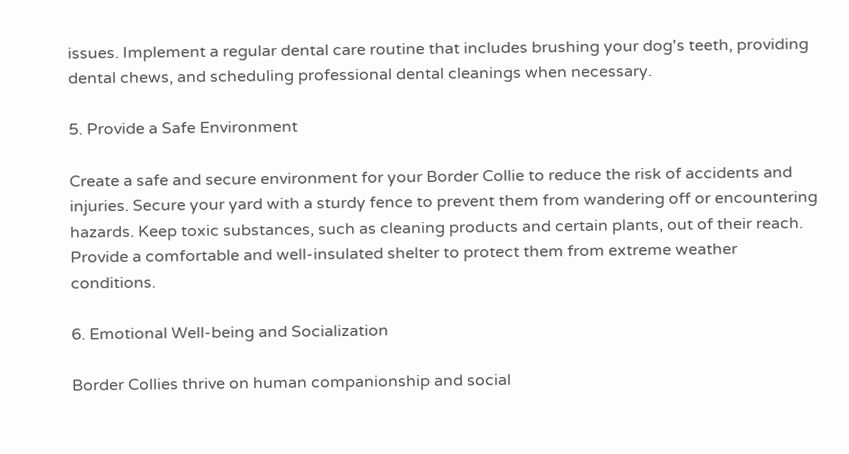issues. Implement a regular dental care routine that includes brushing your dog's teeth, providing dental chews, and scheduling professional dental cleanings when necessary.

5. Provide a Safe Environment

Create a safe and secure environment for your Border Collie to reduce the risk of accidents and injuries. Secure your yard with a sturdy fence to prevent them from wandering off or encountering hazards. Keep toxic substances, such as cleaning products and certain plants, out of their reach. Provide a comfortable and well-insulated shelter to protect them from extreme weather conditions.

6. Emotional Well-being and Socialization

Border Collies thrive on human companionship and social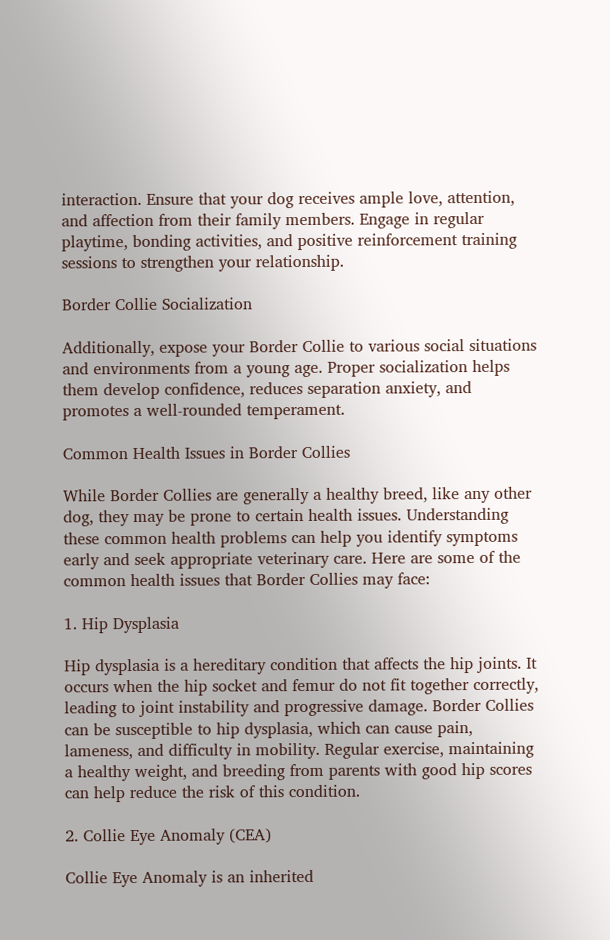interaction. Ensure that your dog receives ample love, attention, and affection from their family members. Engage in regular playtime, bonding activities, and positive reinforcement training sessions to strengthen your relationship.

Border Collie Socialization

Additionally, expose your Border Collie to various social situations and environments from a young age. Proper socialization helps them develop confidence, reduces separation anxiety, and promotes a well-rounded temperament.

Common Health Issues in Border Collies

While Border Collies are generally a healthy breed, like any other dog, they may be prone to certain health issues. Understanding these common health problems can help you identify symptoms early and seek appropriate veterinary care. Here are some of the common health issues that Border Collies may face:

1. Hip Dysplasia

Hip dysplasia is a hereditary condition that affects the hip joints. It occurs when the hip socket and femur do not fit together correctly, leading to joint instability and progressive damage. Border Collies can be susceptible to hip dysplasia, which can cause pain, lameness, and difficulty in mobility. Regular exercise, maintaining a healthy weight, and breeding from parents with good hip scores can help reduce the risk of this condition.

2. Collie Eye Anomaly (CEA)

Collie Eye Anomaly is an inherited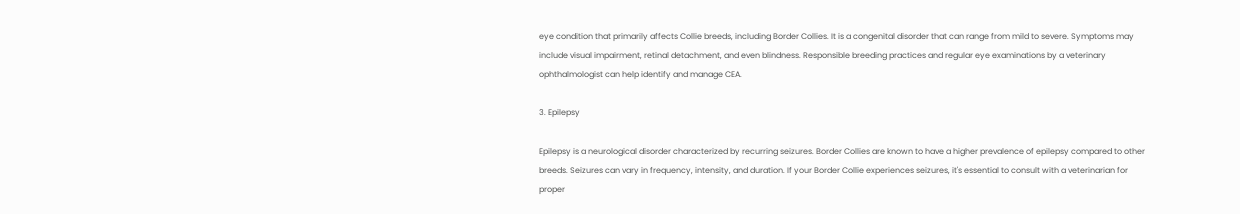eye condition that primarily affects Collie breeds, including Border Collies. It is a congenital disorder that can range from mild to severe. Symptoms may include visual impairment, retinal detachment, and even blindness. Responsible breeding practices and regular eye examinations by a veterinary ophthalmologist can help identify and manage CEA.

3. Epilepsy

Epilepsy is a neurological disorder characterized by recurring seizures. Border Collies are known to have a higher prevalence of epilepsy compared to other breeds. Seizures can vary in frequency, intensity, and duration. If your Border Collie experiences seizures, it's essential to consult with a veterinarian for proper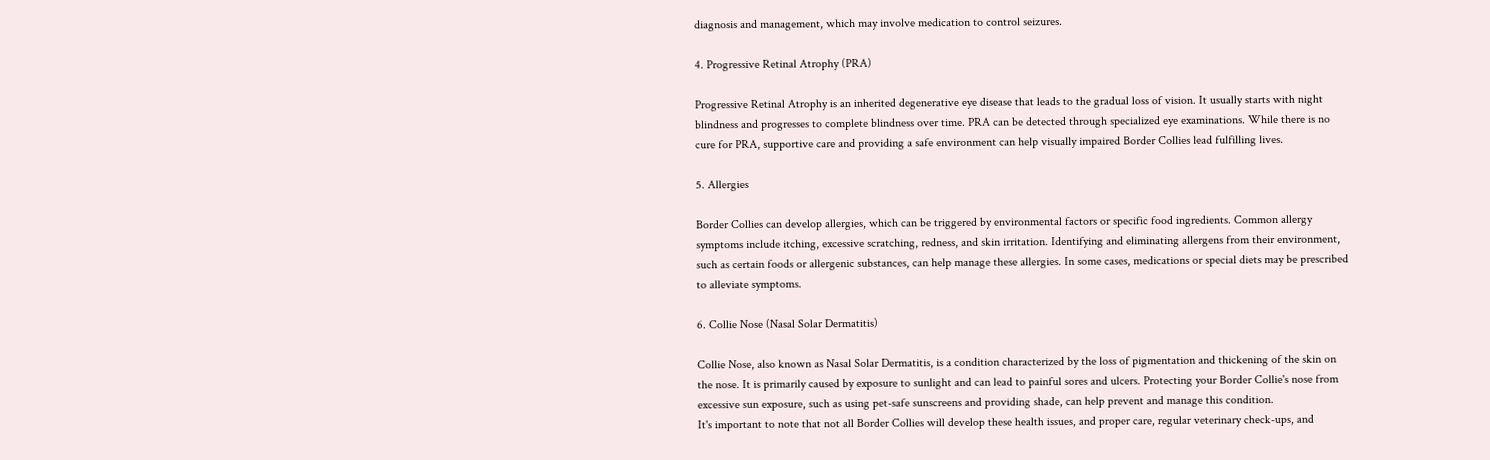diagnosis and management, which may involve medication to control seizures.

4. Progressive Retinal Atrophy (PRA)

Progressive Retinal Atrophy is an inherited degenerative eye disease that leads to the gradual loss of vision. It usually starts with night blindness and progresses to complete blindness over time. PRA can be detected through specialized eye examinations. While there is no cure for PRA, supportive care and providing a safe environment can help visually impaired Border Collies lead fulfilling lives.

5. Allergies

Border Collies can develop allergies, which can be triggered by environmental factors or specific food ingredients. Common allergy symptoms include itching, excessive scratching, redness, and skin irritation. Identifying and eliminating allergens from their environment, such as certain foods or allergenic substances, can help manage these allergies. In some cases, medications or special diets may be prescribed to alleviate symptoms.

6. Collie Nose (Nasal Solar Dermatitis)

Collie Nose, also known as Nasal Solar Dermatitis, is a condition characterized by the loss of pigmentation and thickening of the skin on the nose. It is primarily caused by exposure to sunlight and can lead to painful sores and ulcers. Protecting your Border Collie's nose from excessive sun exposure, such as using pet-safe sunscreens and providing shade, can help prevent and manage this condition.
It's important to note that not all Border Collies will develop these health issues, and proper care, regular veterinary check-ups, and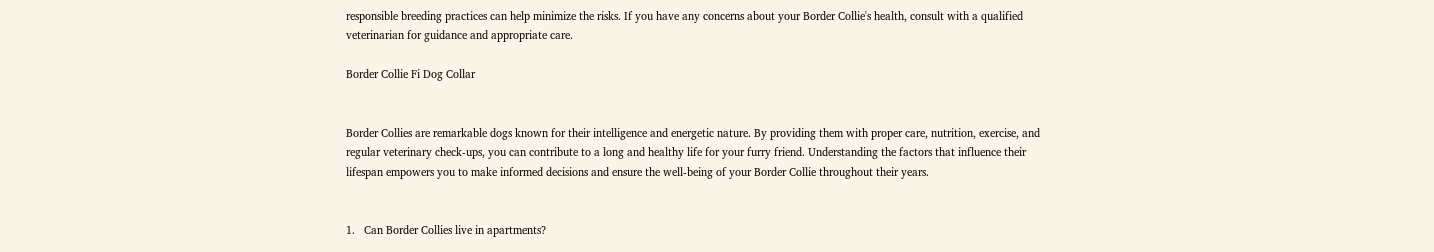responsible breeding practices can help minimize the risks. If you have any concerns about your Border Collie's health, consult with a qualified veterinarian for guidance and appropriate care.

Border Collie Fi Dog Collar


Border Collies are remarkable dogs known for their intelligence and energetic nature. By providing them with proper care, nutrition, exercise, and regular veterinary check-ups, you can contribute to a long and healthy life for your furry friend. Understanding the factors that influence their lifespan empowers you to make informed decisions and ensure the well-being of your Border Collie throughout their years.


1.   Can Border Collies live in apartments?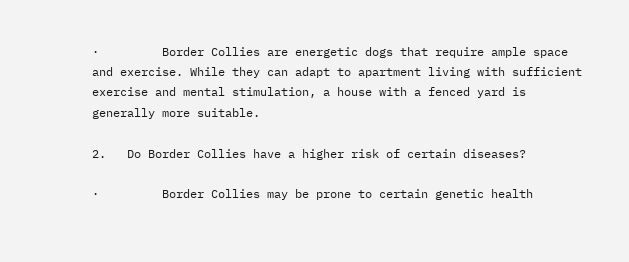·         Border Collies are energetic dogs that require ample space and exercise. While they can adapt to apartment living with sufficient exercise and mental stimulation, a house with a fenced yard is generally more suitable.

2.   Do Border Collies have a higher risk of certain diseases?

·         Border Collies may be prone to certain genetic health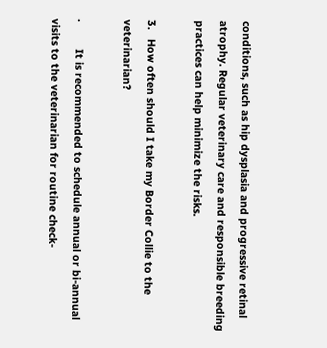conditions, such as hip dysplasia and progressive retinal atrophy. Regular veterinary care and responsible breeding practices can help minimize the risks.

3.   How often should I take my Border Collie to the veterinarian?

·         It is recommended to schedule annual or bi-annual visits to the veterinarian for routine check-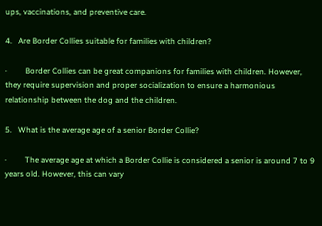ups, vaccinations, and preventive care.

4.   Are Border Collies suitable for families with children?

·         Border Collies can be great companions for families with children. However, they require supervision and proper socialization to ensure a harmonious relationship between the dog and the children.

5.   What is the average age of a senior Border Collie?

·         The average age at which a Border Collie is considered a senior is around 7 to 9 years old. However, this can vary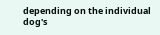depending on the individual dog's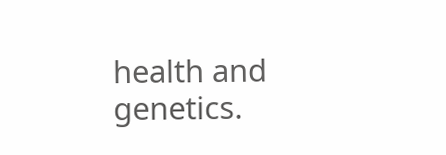health and genetics.